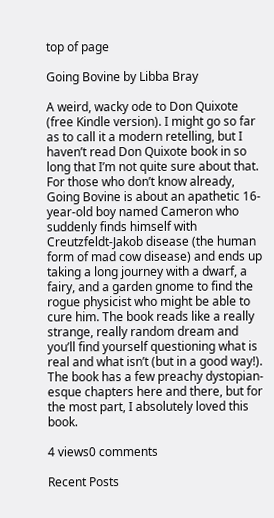top of page

Going Bovine by Libba Bray

A weird, wacky ode to Don Quixote (free Kindle version). I might go so far as to call it a modern retelling, but I haven’t read Don Quixote book in so long that I’m not quite sure about that. For those who don’t know already, Going Bovine is about an apathetic 16-year-old boy named Cameron who suddenly finds himself with Creutzfeldt-Jakob disease (the human form of mad cow disease) and ends up taking a long journey with a dwarf, a fairy, and a garden gnome to find the rogue physicist who might be able to cure him. The book reads like a really strange, really random dream and you’ll find yourself questioning what is real and what isn’t (but in a good way!). The book has a few preachy dystopian-esque chapters here and there, but for the most part, I absolutely loved this book.

4 views0 comments

Recent Posts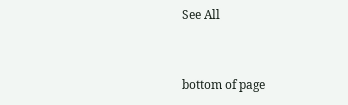See All


bottom of page